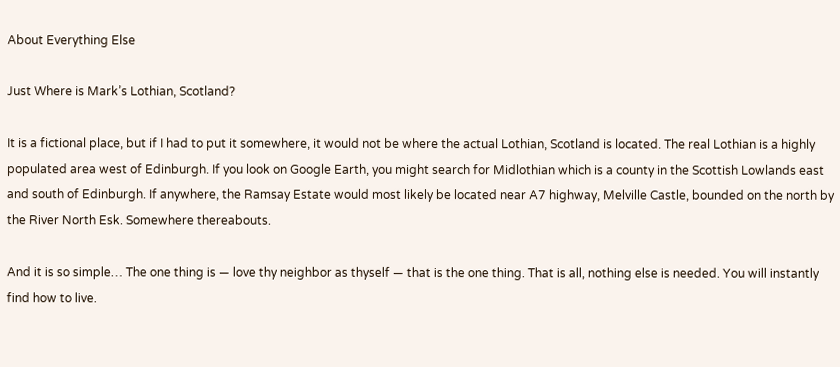About Everything Else

Just Where is Mark’s Lothian, Scotland?

It is a fictional place, but if I had to put it somewhere, it would not be where the actual Lothian, Scotland is located. The real Lothian is a highly populated area west of Edinburgh. If you look on Google Earth, you might search for Midlothian which is a county in the Scottish Lowlands east and south of Edinburgh. If anywhere, the Ramsay Estate would most likely be located near A7 highway, Melville Castle, bounded on the north by the River North Esk. Somewhere thereabouts.

And it is so simple… The one thing is — love thy neighbor as thyself — that is the one thing. That is all, nothing else is needed. You will instantly find how to live.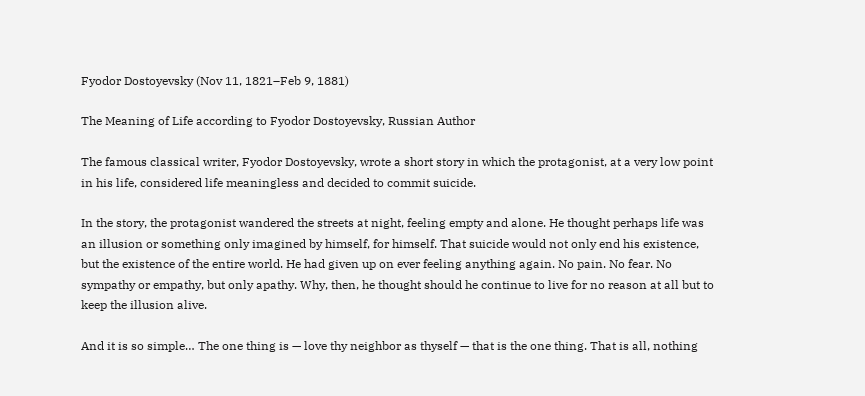Fyodor Dostoyevsky (Nov 11, 1821–Feb 9, 1881)

The Meaning of Life according to Fyodor Dostoyevsky, Russian Author

The famous classical writer, Fyodor Dostoyevsky, wrote a short story in which the protagonist, at a very low point in his life, considered life meaningless and decided to commit suicide.

In the story, the protagonist wandered the streets at night, feeling empty and alone. He thought perhaps life was an illusion or something only imagined by himself, for himself. That suicide would not only end his existence, but the existence of the entire world. He had given up on ever feeling anything again. No pain. No fear. No sympathy or empathy, but only apathy. Why, then, he thought should he continue to live for no reason at all but to keep the illusion alive.

And it is so simple… The one thing is — love thy neighbor as thyself — that is the one thing. That is all, nothing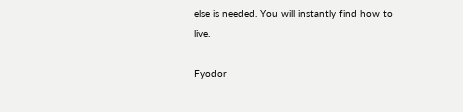else is needed. You will instantly find how to live.

Fyodor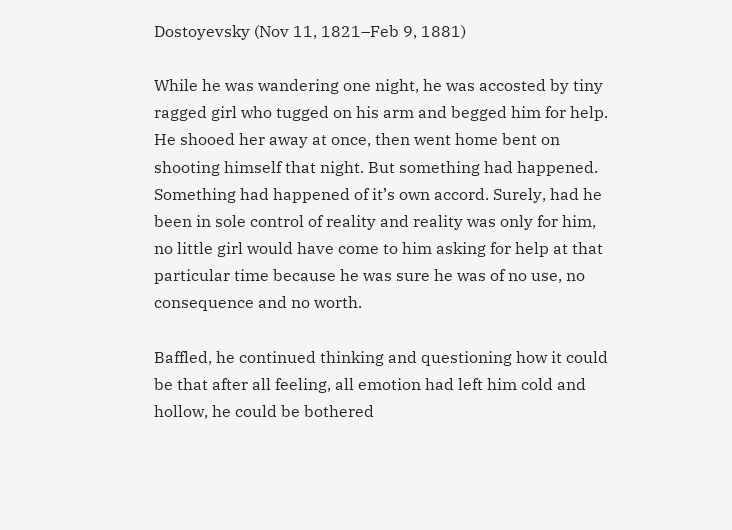Dostoyevsky (Nov 11, 1821–Feb 9, 1881)

While he was wandering one night, he was accosted by tiny ragged girl who tugged on his arm and begged him for help. He shooed her away at once, then went home bent on shooting himself that night. But something had happened. Something had happened of it’s own accord. Surely, had he been in sole control of reality and reality was only for him, no little girl would have come to him asking for help at that particular time because he was sure he was of no use, no consequence and no worth.

Baffled, he continued thinking and questioning how it could be that after all feeling, all emotion had left him cold and hollow, he could be bothered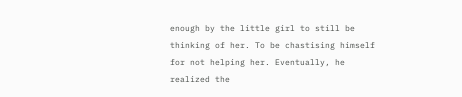enough by the little girl to still be thinking of her. To be chastising himself for not helping her. Eventually, he realized the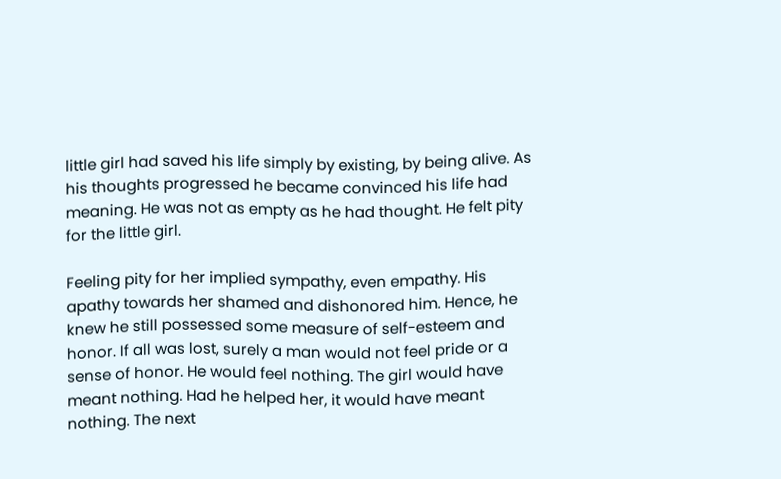little girl had saved his life simply by existing, by being alive. As his thoughts progressed he became convinced his life had meaning. He was not as empty as he had thought. He felt pity for the little girl.

Feeling pity for her implied sympathy, even empathy. His apathy towards her shamed and dishonored him. Hence, he knew he still possessed some measure of self-esteem and honor. If all was lost, surely a man would not feel pride or a sense of honor. He would feel nothing. The girl would have meant nothing. Had he helped her, it would have meant nothing. The next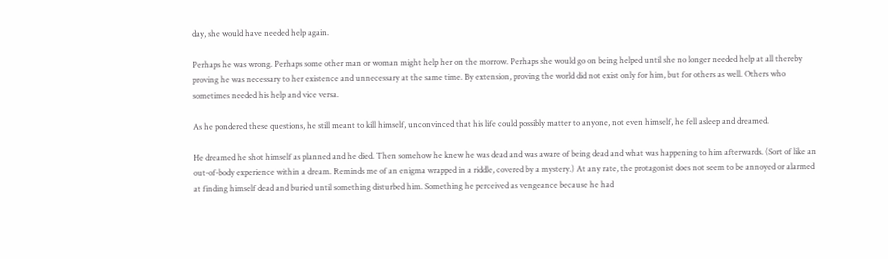day, she would have needed help again.

Perhaps he was wrong. Perhaps some other man or woman might help her on the morrow. Perhaps she would go on being helped until she no longer needed help at all thereby proving he was necessary to her existence and unnecessary at the same time. By extension, proving the world did not exist only for him, but for others as well. Others who sometimes needed his help and vice versa.

As he pondered these questions, he still meant to kill himself, unconvinced that his life could possibly matter to anyone, not even himself, he fell asleep and dreamed.

He dreamed he shot himself as planned and he died. Then somehow he knew he was dead and was aware of being dead and what was happening to him afterwards. (Sort of like an out-of-body experience within a dream. Reminds me of an enigma wrapped in a riddle, covered by a mystery.) At any rate, the protagonist does not seem to be annoyed or alarmed at finding himself dead and buried until something disturbed him. Something he perceived as vengeance because he had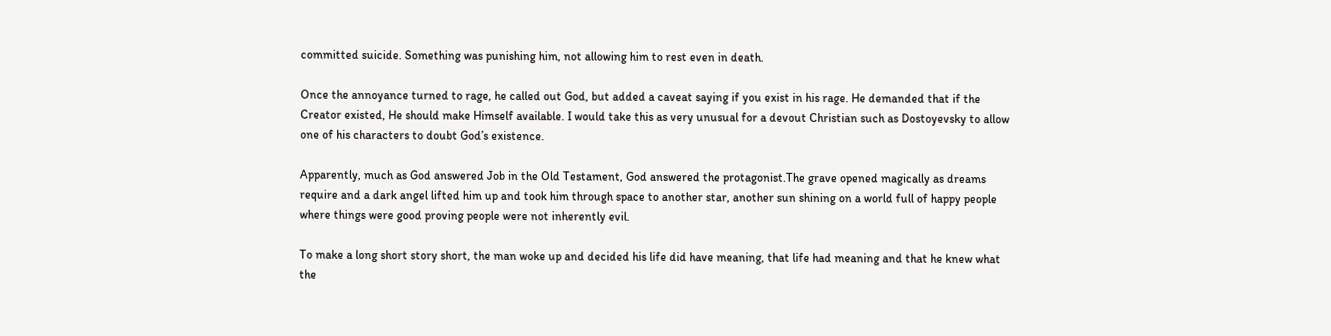committed suicide. Something was punishing him, not allowing him to rest even in death.

Once the annoyance turned to rage, he called out God, but added a caveat saying if you exist in his rage. He demanded that if the Creator existed, He should make Himself available. I would take this as very unusual for a devout Christian such as Dostoyevsky to allow one of his characters to doubt God’s existence.

Apparently, much as God answered Job in the Old Testament, God answered the protagonist.The grave opened magically as dreams require and a dark angel lifted him up and took him through space to another star, another sun shining on a world full of happy people where things were good proving people were not inherently evil.

To make a long short story short, the man woke up and decided his life did have meaning, that life had meaning and that he knew what the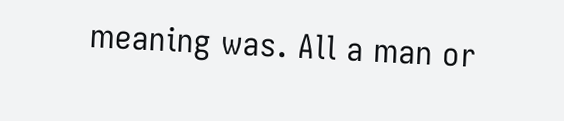meaning was. All a man or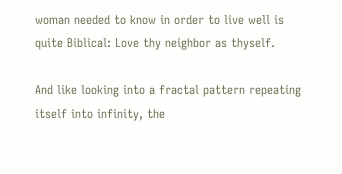woman needed to know in order to live well is quite Biblical: Love thy neighbor as thyself.

And like looking into a fractal pattern repeating itself into infinity, the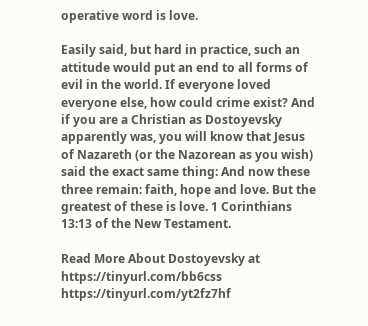operative word is love.

Easily said, but hard in practice, such an attitude would put an end to all forms of evil in the world. If everyone loved everyone else, how could crime exist? And if you are a Christian as Dostoyevsky apparently was, you will know that Jesus of Nazareth (or the Nazorean as you wish) said the exact same thing: And now these three remain: faith, hope and love. But the greatest of these is love. 1 Corinthians 13:13 of the New Testament.

Read More About Dostoyevsky at https://tinyurl.com/bb6css https://tinyurl.com/yt2fz7hf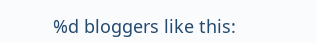%d bloggers like this: